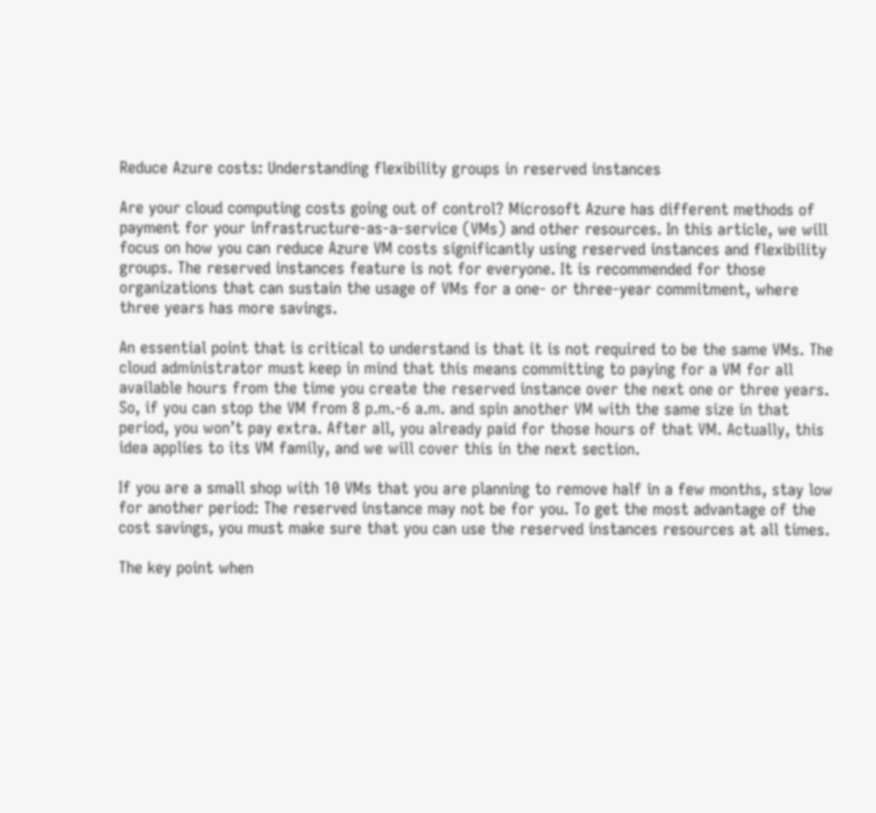Reduce Azure costs: Understanding flexibility groups in reserved instances

Are your cloud computing costs going out of control? Microsoft Azure has different methods of payment for your infrastructure-as-a-service (VMs) and other resources. In this article, we will focus on how you can reduce Azure VM costs significantly using reserved instances and flexibility groups. The reserved instances feature is not for everyone. It is recommended for those organizations that can sustain the usage of VMs for a one- or three-year commitment, where three years has more savings.

An essential point that is critical to understand is that it is not required to be the same VMs. The cloud administrator must keep in mind that this means committing to paying for a VM for all available hours from the time you create the reserved instance over the next one or three years. So, if you can stop the VM from 8 p.m.-6 a.m. and spin another VM with the same size in that period, you won’t pay extra. After all, you already paid for those hours of that VM. Actually, this idea applies to its VM family, and we will cover this in the next section.

If you are a small shop with 10 VMs that you are planning to remove half in a few months, stay low for another period: The reserved instance may not be for you. To get the most advantage of the cost savings, you must make sure that you can use the reserved instances resources at all times.

The key point when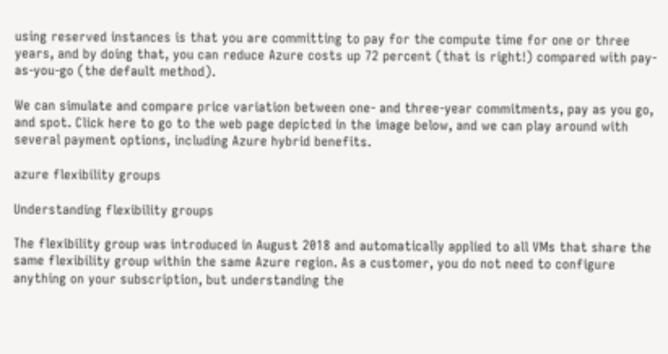using reserved instances is that you are committing to pay for the compute time for one or three years, and by doing that, you can reduce Azure costs up 72 percent (that is right!) compared with pay-as-you-go (the default method).

We can simulate and compare price variation between one- and three-year commitments, pay as you go, and spot. Click here to go to the web page depicted in the image below, and we can play around with several payment options, including Azure hybrid benefits.

azure flexibility groups

Understanding flexibility groups

The flexibility group was introduced in August 2018 and automatically applied to all VMs that share the same flexibility group within the same Azure region. As a customer, you do not need to configure anything on your subscription, but understanding the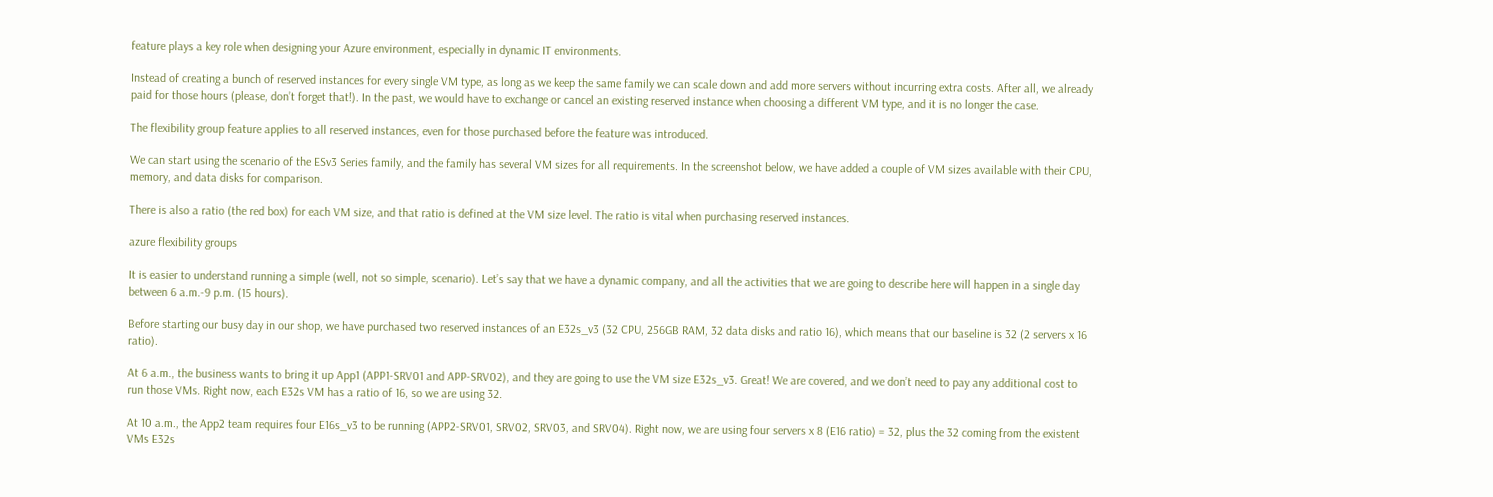feature plays a key role when designing your Azure environment, especially in dynamic IT environments.

Instead of creating a bunch of reserved instances for every single VM type, as long as we keep the same family we can scale down and add more servers without incurring extra costs. After all, we already paid for those hours (please, don’t forget that!). In the past, we would have to exchange or cancel an existing reserved instance when choosing a different VM type, and it is no longer the case.

The flexibility group feature applies to all reserved instances, even for those purchased before the feature was introduced.

We can start using the scenario of the ESv3 Series family, and the family has several VM sizes for all requirements. In the screenshot below, we have added a couple of VM sizes available with their CPU, memory, and data disks for comparison.

There is also a ratio (the red box) for each VM size, and that ratio is defined at the VM size level. The ratio is vital when purchasing reserved instances.

azure flexibility groups

It is easier to understand running a simple (well, not so simple, scenario). Let’s say that we have a dynamic company, and all the activities that we are going to describe here will happen in a single day between 6 a.m.-9 p.m. (15 hours).

Before starting our busy day in our shop, we have purchased two reserved instances of an E32s_v3 (32 CPU, 256GB RAM, 32 data disks and ratio 16), which means that our baseline is 32 (2 servers x 16 ratio).

At 6 a.m., the business wants to bring it up App1 (APP1-SRV01 and APP-SRV02), and they are going to use the VM size E32s_v3. Great! We are covered, and we don’t need to pay any additional cost to run those VMs. Right now, each E32s VM has a ratio of 16, so we are using 32.

At 10 a.m., the App2 team requires four E16s_v3 to be running (APP2-SRV01, SRV02, SRV03, and SRV04). Right now, we are using four servers x 8 (E16 ratio) = 32, plus the 32 coming from the existent VMs E32s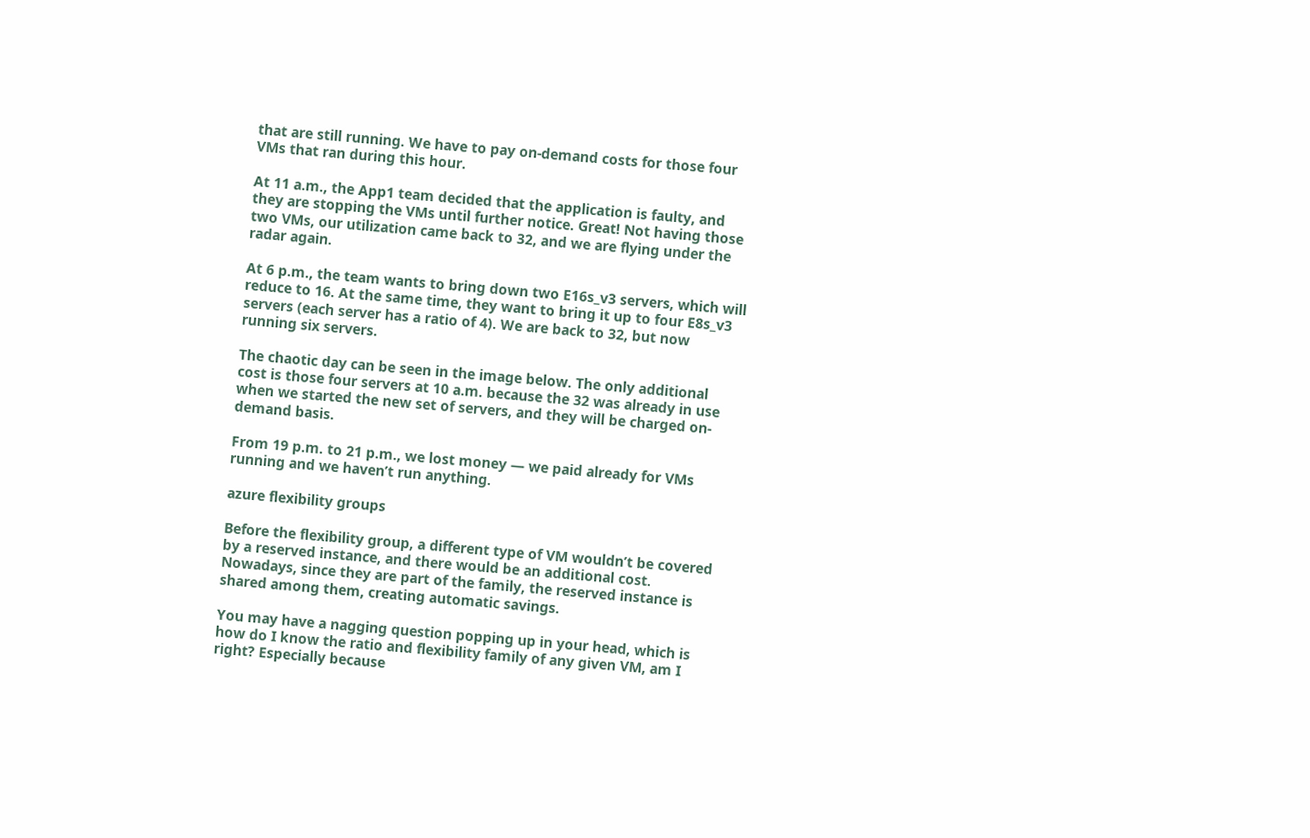that are still running. We have to pay on-demand costs for those four VMs that ran during this hour.

At 11 a.m., the App1 team decided that the application is faulty, and they are stopping the VMs until further notice. Great! Not having those two VMs, our utilization came back to 32, and we are flying under the radar again.

At 6 p.m., the team wants to bring down two E16s_v3 servers, which will reduce to 16. At the same time, they want to bring it up to four E8s_v3 servers (each server has a ratio of 4). We are back to 32, but now running six servers.

The chaotic day can be seen in the image below. The only additional cost is those four servers at 10 a.m. because the 32 was already in use when we started the new set of servers, and they will be charged on-demand basis.

From 19 p.m. to 21 p.m., we lost money — we paid already for VMs running and we haven’t run anything.

azure flexibility groups

Before the flexibility group, a different type of VM wouldn’t be covered by a reserved instance, and there would be an additional cost. Nowadays, since they are part of the family, the reserved instance is shared among them, creating automatic savings.

You may have a nagging question popping up in your head, which is how do I know the ratio and flexibility family of any given VM, am I right? Especially because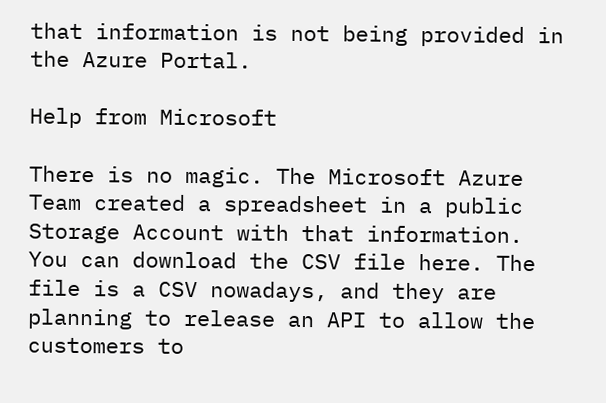that information is not being provided in the Azure Portal.

Help from Microsoft

There is no magic. The Microsoft Azure Team created a spreadsheet in a public Storage Account with that information. You can download the CSV file here. The file is a CSV nowadays, and they are planning to release an API to allow the customers to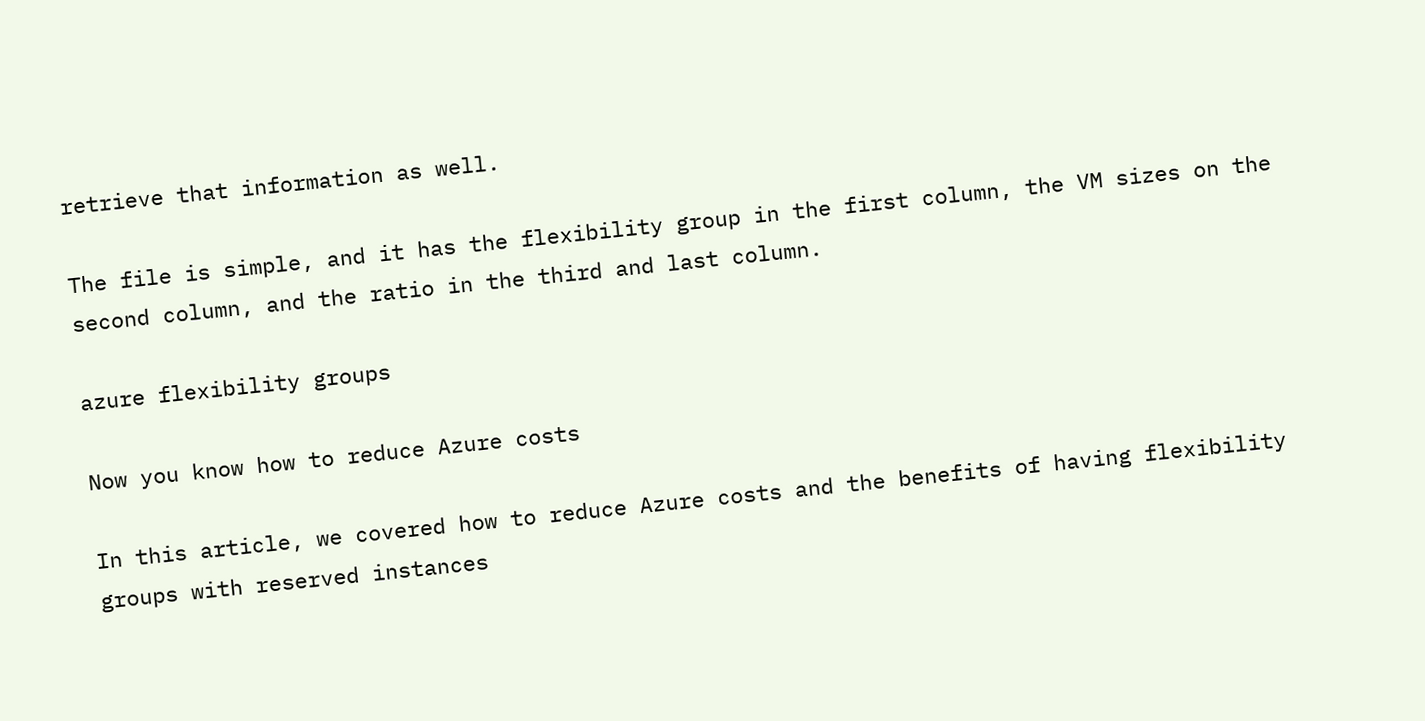retrieve that information as well.

The file is simple, and it has the flexibility group in the first column, the VM sizes on the second column, and the ratio in the third and last column.

azure flexibility groups

Now you know how to reduce Azure costs

In this article, we covered how to reduce Azure costs and the benefits of having flexibility groups with reserved instances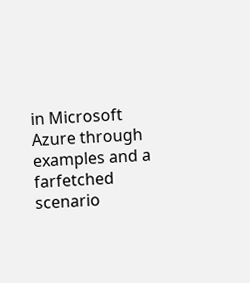in Microsoft Azure through examples and a farfetched scenario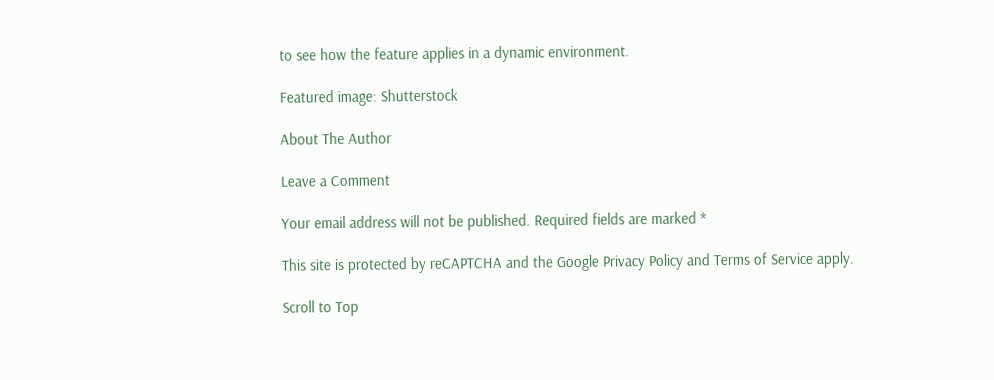to see how the feature applies in a dynamic environment.

Featured image: Shutterstock

About The Author

Leave a Comment

Your email address will not be published. Required fields are marked *

This site is protected by reCAPTCHA and the Google Privacy Policy and Terms of Service apply.

Scroll to Top